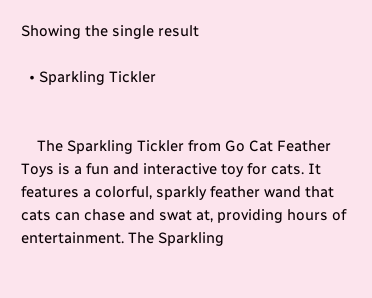Showing the single result

  • Sparkling Tickler


    The Sparkling Tickler from Go Cat Feather Toys is a fun and interactive toy for cats. It features a colorful, sparkly feather wand that cats can chase and swat at, providing hours of entertainment. The Sparkling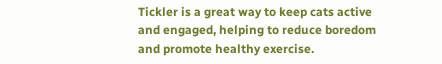Tickler is a great way to keep cats active and engaged, helping to reduce boredom and promote healthy exercise.